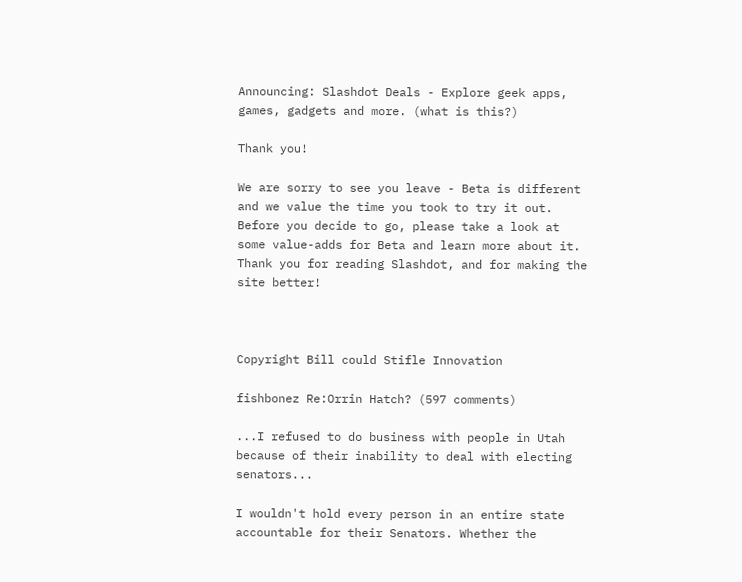Announcing: Slashdot Deals - Explore geek apps, games, gadgets and more. (what is this?)

Thank you!

We are sorry to see you leave - Beta is different and we value the time you took to try it out. Before you decide to go, please take a look at some value-adds for Beta and learn more about it. Thank you for reading Slashdot, and for making the site better!



Copyright Bill could Stifle Innovation

fishbonez Re:Orrin Hatch? (597 comments)

...I refused to do business with people in Utah because of their inability to deal with electing senators...

I wouldn't hold every person in an entire state accountable for their Senators. Whether the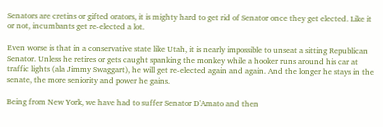Senators are cretins or gifted orators, it is mighty hard to get rid of Senator once they get elected. Like it or not, incumbants get re-elected a lot.

Even worse is that in a conservative state like Utah, it is nearly impossible to unseat a sitting Republican Senator. Unless he retires or gets caught spanking the monkey while a hooker runs around his car at traffic lights (ala Jimmy Swaggart), he will get re-elected again and again. And the longer he stays in the senate, the more seniority and power he gains.

Being from New York, we have had to suffer Senator D'Amato and then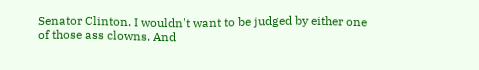Senator Clinton. I wouldn't want to be judged by either one of those ass clowns. And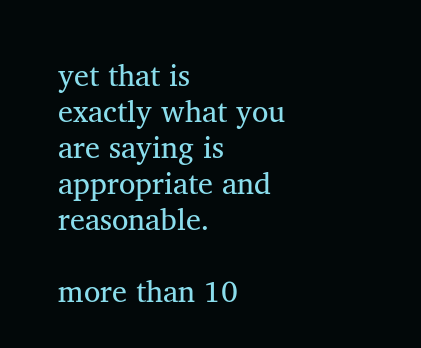yet that is exactly what you are saying is appropriate and reasonable.

more than 10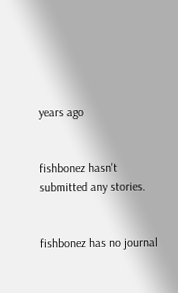years ago


fishbonez hasn't submitted any stories.


fishbonez has no journal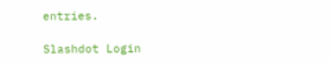entries.

Slashdot Login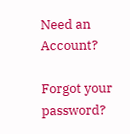Need an Account?

Forgot your password?